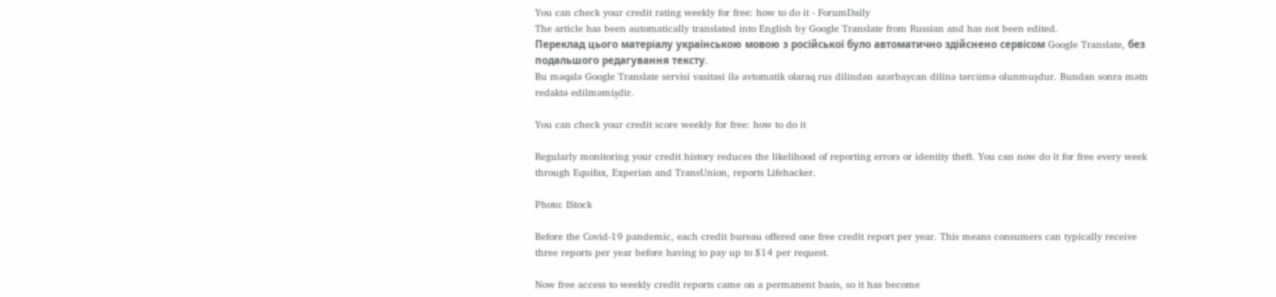You can check your credit rating weekly for free: how to do it - ForumDaily
The article has been automatically translated into English by Google Translate from Russian and has not been edited.
Переклад цього матеріалу українською мовою з російської було автоматично здійснено сервісом Google Translate, без подальшого редагування тексту.
Bu məqalə Google Translate servisi vasitəsi ilə avtomatik olaraq rus dilindən azərbaycan dilinə tərcümə olunmuşdur. Bundan sonra mətn redaktə edilməmişdir.

You can check your credit score weekly for free: how to do it

Regularly monitoring your credit history reduces the likelihood of reporting errors or identity theft. You can now do it for free every week through Equifax, Experian and TransUnion, reports Lifehacker.

Photo: IStock

Before the Covid-19 pandemic, each credit bureau offered one free credit report per year. This means consumers can typically receive three reports per year before having to pay up to $14 per request.

Now free access to weekly credit reports came on a permanent basis, so it has become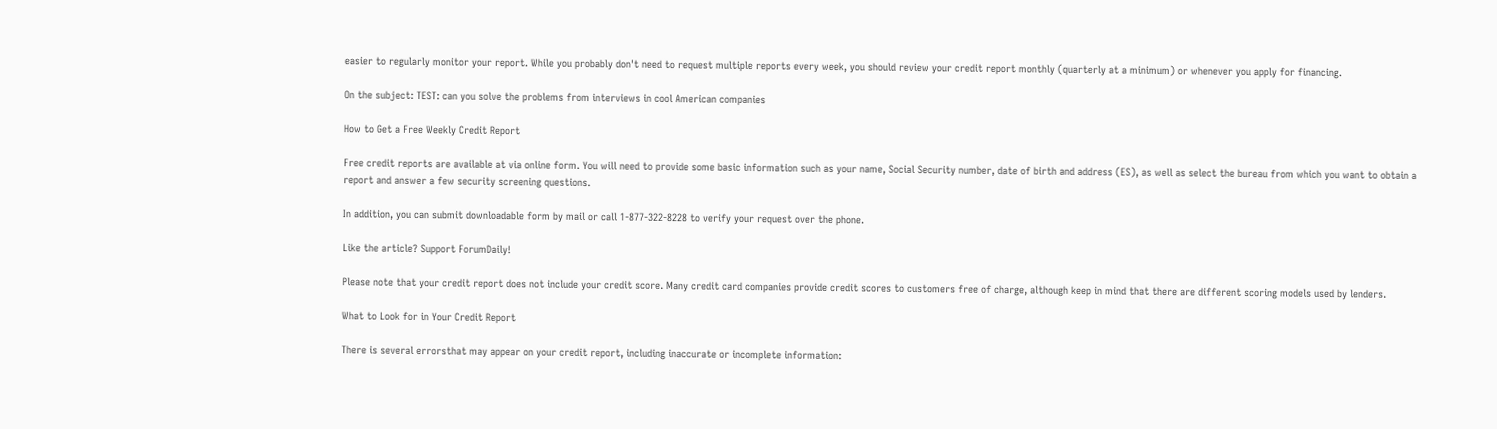easier to regularly monitor your report. While you probably don't need to request multiple reports every week, you should review your credit report monthly (quarterly at a minimum) or whenever you apply for financing.

On the subject: TEST: can you solve the problems from interviews in cool American companies

How to Get a Free Weekly Credit Report

Free credit reports are available at via online form. You will need to provide some basic information such as your name, Social Security number, date of birth and address (ES), as well as select the bureau from which you want to obtain a report and answer a few security screening questions.

In addition, you can submit downloadable form by mail or call 1-877-322-8228 to verify your request over the phone.

Like the article? Support ForumDaily!

Please note that your credit report does not include your credit score. Many credit card companies provide credit scores to customers free of charge, although keep in mind that there are different scoring models used by lenders.

What to Look for in Your Credit Report

There is several errorsthat may appear on your credit report, including inaccurate or incomplete information: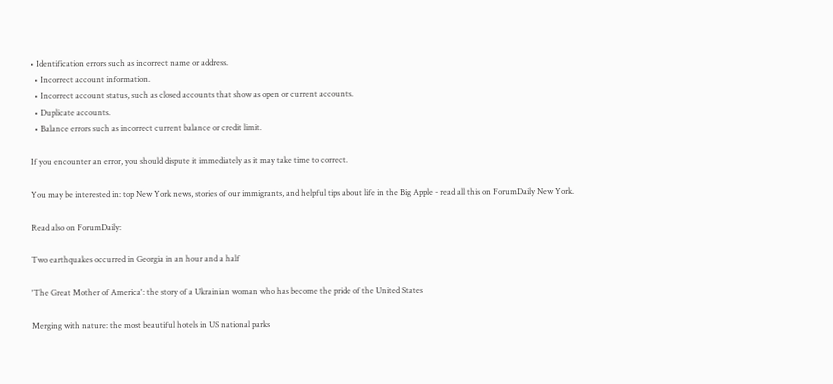• Identification errors such as incorrect name or address.
  • Incorrect account information.
  • Incorrect account status, such as closed accounts that show as open or current accounts.
  • Duplicate accounts.
  • Balance errors such as incorrect current balance or credit limit.

If you encounter an error, you should dispute it immediately as it may take time to correct.

You may be interested in: top New York news, stories of our immigrants, and helpful tips about life in the Big Apple - read all this on ForumDaily New York.

Read also on ForumDaily:

Two earthquakes occurred in Georgia in an hour and a half

'The Great Mother of America': the story of a Ukrainian woman who has become the pride of the United States

Merging with nature: the most beautiful hotels in US national parks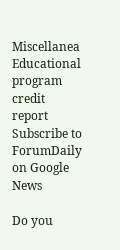Miscellanea Educational program credit report
Subscribe to ForumDaily on Google News

Do you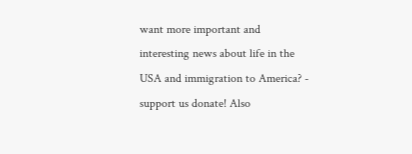want more important and interesting news about life in the USA and immigration to America? - support us donate! Also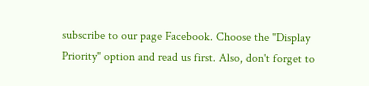subscribe to our page Facebook. Choose the "Display Priority" option and read us first. Also, don't forget to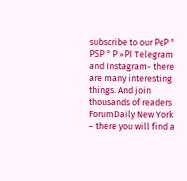subscribe to our РєР ° РЅР ° Р »РІ Telegram  and Instagram- there are many interesting things. And join thousands of readers ForumDaily New York – there you will find a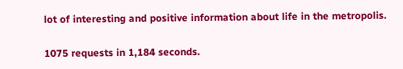lot of interesting and positive information about life in the metropolis.

1075 requests in 1,184 seconds.